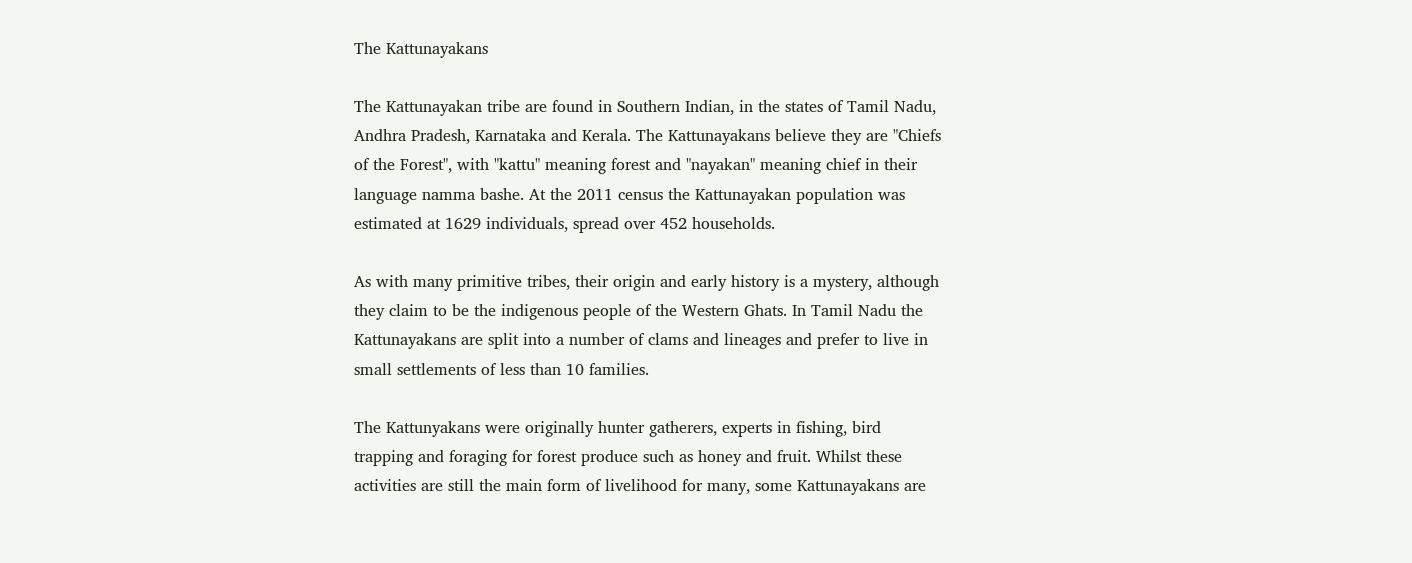The Kattunayakans

The Kattunayakan tribe are found in Southern Indian, in the states of Tamil Nadu, Andhra Pradesh, Karnataka and Kerala. The Kattunayakans believe they are "Chiefs of the Forest", with "kattu" meaning forest and "nayakan" meaning chief in their language namma bashe. At the 2011 census the Kattunayakan population was estimated at 1629 individuals, spread over 452 households.

As with many primitive tribes, their origin and early history is a mystery, although they claim to be the indigenous people of the Western Ghats. In Tamil Nadu the Kattunayakans are split into a number of clams and lineages and prefer to live in small settlements of less than 10 families.

The Kattunyakans were originally hunter gatherers, experts in fishing, bird trapping and foraging for forest produce such as honey and fruit. Whilst these activities are still the main form of livelihood for many, some Kattunayakans are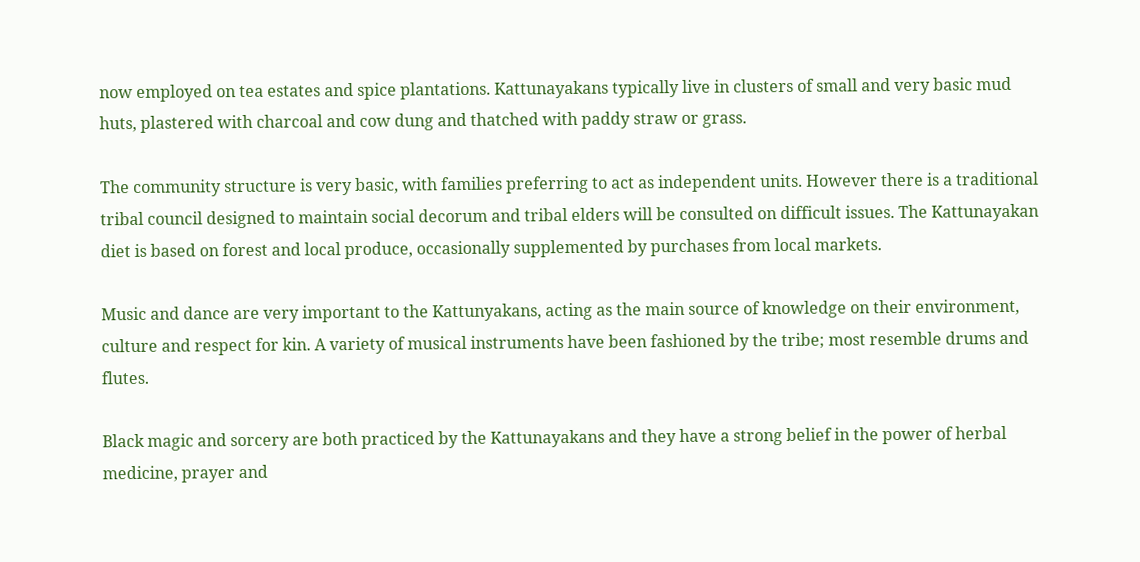now employed on tea estates and spice plantations. Kattunayakans typically live in clusters of small and very basic mud huts, plastered with charcoal and cow dung and thatched with paddy straw or grass.

The community structure is very basic, with families preferring to act as independent units. However there is a traditional tribal council designed to maintain social decorum and tribal elders will be consulted on difficult issues. The Kattunayakan diet is based on forest and local produce, occasionally supplemented by purchases from local markets.

Music and dance are very important to the Kattunyakans, acting as the main source of knowledge on their environment, culture and respect for kin. A variety of musical instruments have been fashioned by the tribe; most resemble drums and flutes.

Black magic and sorcery are both practiced by the Kattunayakans and they have a strong belief in the power of herbal medicine, prayer and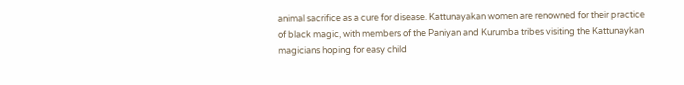animal sacrifice as a cure for disease. Kattunayakan women are renowned for their practice of black magic, with members of the Paniyan and Kurumba tribes visiting the Kattunaykan magicians hoping for easy child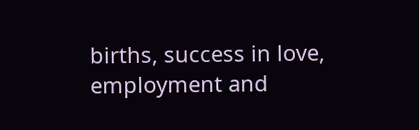births, success in love, employment and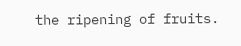the ripening of fruits.